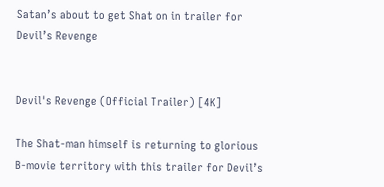Satan’s about to get Shat on in trailer for Devil’s Revenge


Devil's Revenge (Official Trailer) [4K]

The Shat-man himself is returning to glorious B-movie territory with this trailer for Devil’s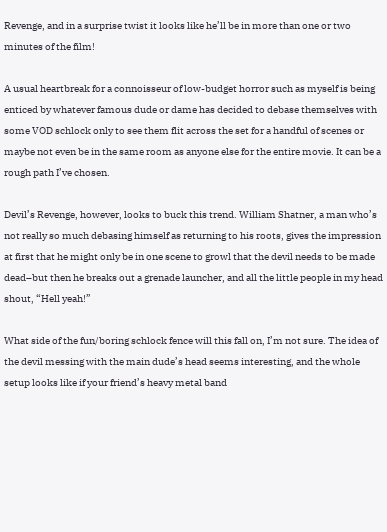Revenge, and in a surprise twist it looks like he’ll be in more than one or two minutes of the film!

A usual heartbreak for a connoisseur of low-budget horror such as myself is being enticed by whatever famous dude or dame has decided to debase themselves with some VOD schlock only to see them flit across the set for a handful of scenes or maybe not even be in the same room as anyone else for the entire movie. It can be a rough path I’ve chosen.

Devil’s Revenge, however, looks to buck this trend. William Shatner, a man who’s not really so much debasing himself as returning to his roots, gives the impression at first that he might only be in one scene to growl that the devil needs to be made dead–but then he breaks out a grenade launcher, and all the little people in my head shout, “Hell yeah!”

What side of the fun/boring schlock fence will this fall on, I’m not sure. The idea of the devil messing with the main dude’s head seems interesting, and the whole setup looks like if your friend’s heavy metal band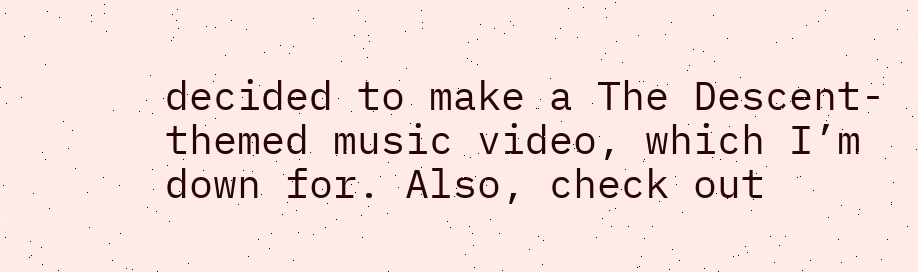decided to make a The Descent-themed music video, which I’m down for. Also, check out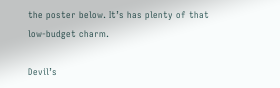the poster below. It’s has plenty of that low-budget charm.

Devil’s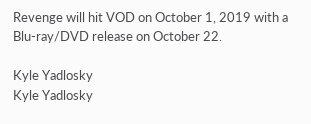Revenge will hit VOD on October 1, 2019 with a Blu-ray/DVD release on October 22.

Kyle Yadlosky
Kyle Yadlosky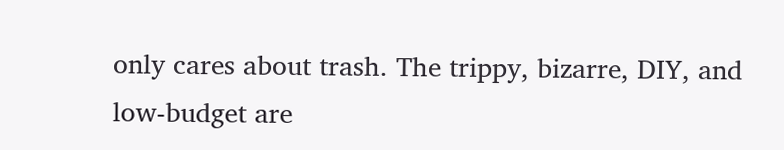only cares about trash. The trippy, bizarre, DIY, and low-budget are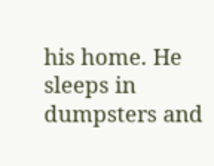his home. He sleeps in dumpsters and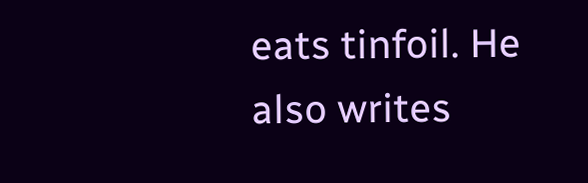eats tinfoil. He also writes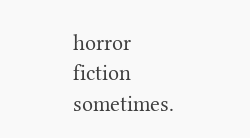horror fiction sometimes.